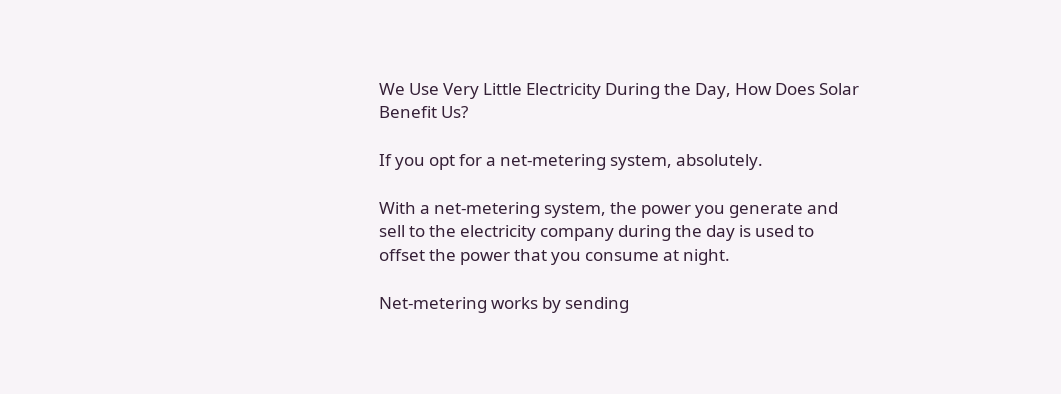We Use Very Little Electricity During the Day, How Does Solar Benefit Us?

If you opt for a net-metering system, absolutely.

With a net-metering system, the power you generate and sell to the electricity company during the day is used to offset the power that you consume at night.

Net-metering works by sending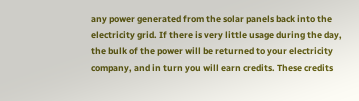any power generated from the solar panels back into the electricity grid. If there is very little usage during the day, the bulk of the power will be returned to your electricity company, and in turn you will earn credits. These credits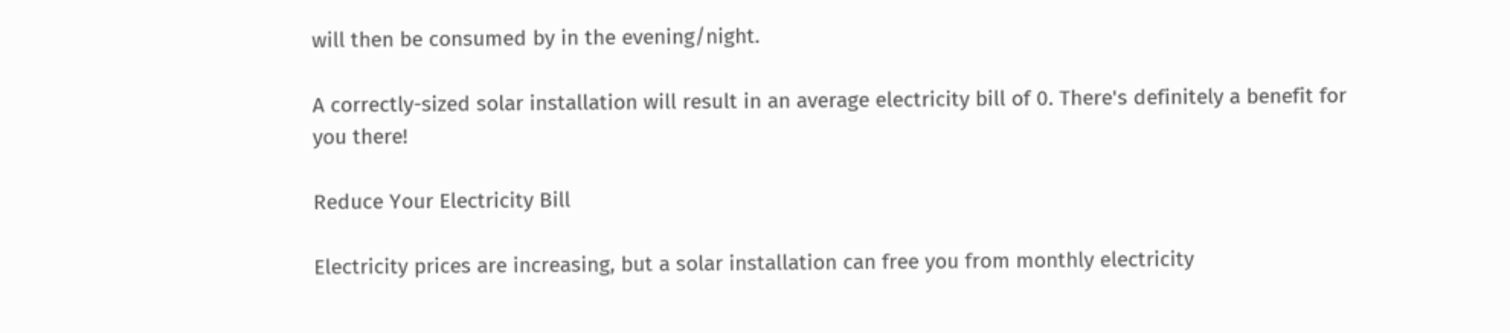will then be consumed by in the evening/night.

A correctly-sized solar installation will result in an average electricity bill of 0. There's definitely a benefit for you there!

Reduce Your Electricity Bill

Electricity prices are increasing, but a solar installation can free you from monthly electricity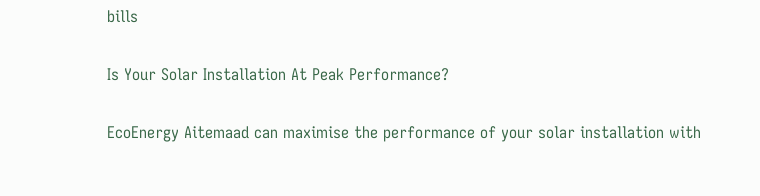bills

Is Your Solar Installation At Peak Performance?

EcoEnergy Aitemaad can maximise the performance of your solar installation with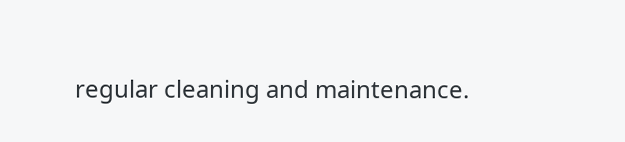regular cleaning and maintenance.